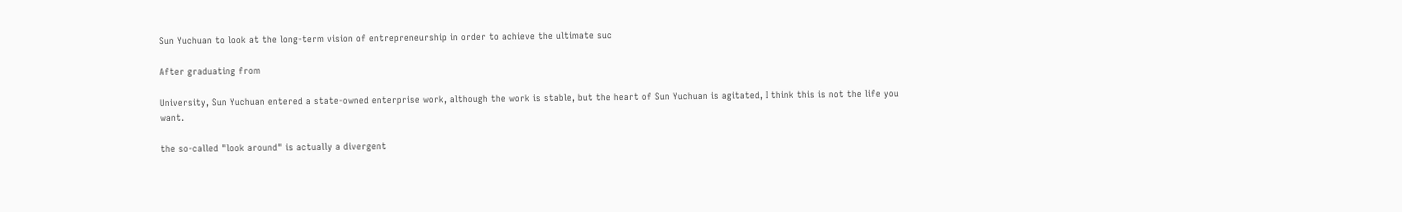Sun Yuchuan to look at the long-term vision of entrepreneurship in order to achieve the ultimate suc

After graduating from

University, Sun Yuchuan entered a state-owned enterprise work, although the work is stable, but the heart of Sun Yuchuan is agitated, I think this is not the life you want.

the so-called "look around" is actually a divergent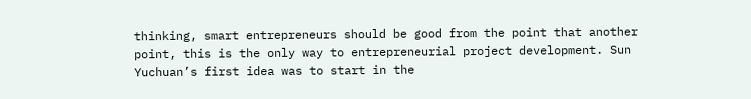thinking, smart entrepreneurs should be good from the point that another point, this is the only way to entrepreneurial project development. Sun Yuchuan’s first idea was to start in the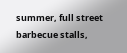summer, full street barbecue stalls,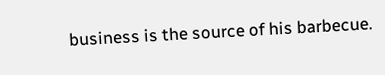business is the source of his barbecue.